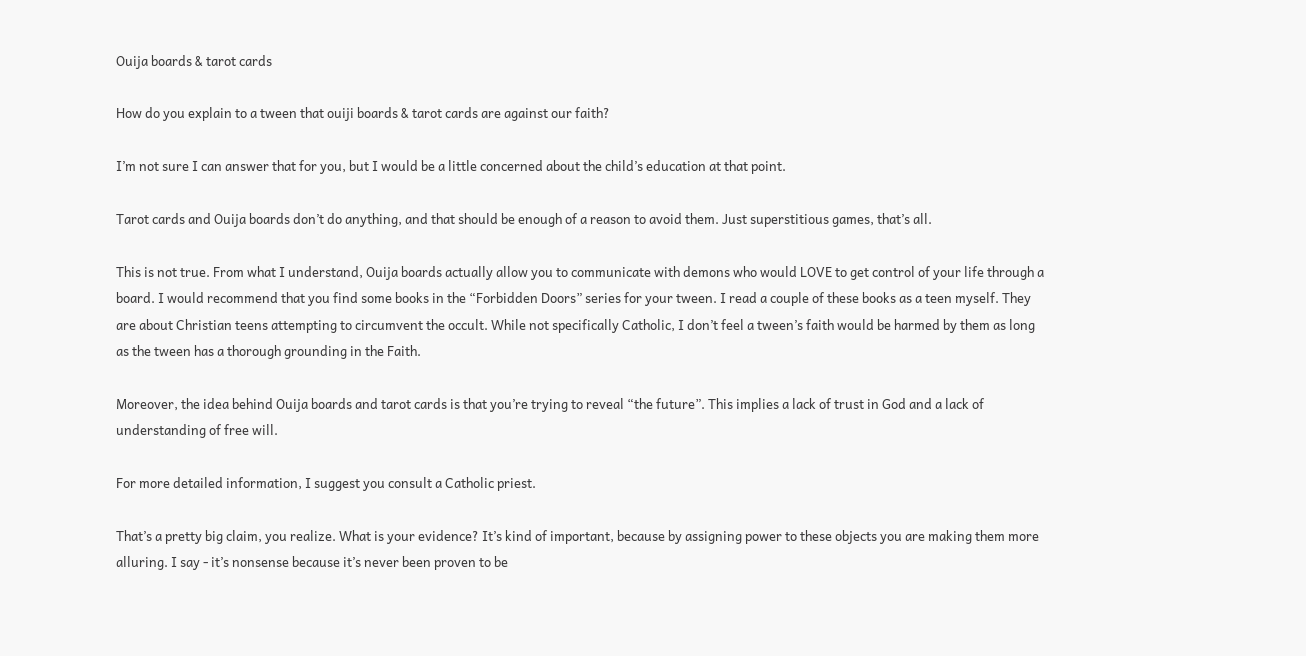Ouija boards & tarot cards

How do you explain to a tween that ouiji boards & tarot cards are against our faith?

I’m not sure I can answer that for you, but I would be a little concerned about the child’s education at that point.

Tarot cards and Ouija boards don’t do anything, and that should be enough of a reason to avoid them. Just superstitious games, that’s all.

This is not true. From what I understand, Ouija boards actually allow you to communicate with demons who would LOVE to get control of your life through a board. I would recommend that you find some books in the “Forbidden Doors” series for your tween. I read a couple of these books as a teen myself. They are about Christian teens attempting to circumvent the occult. While not specifically Catholic, I don’t feel a tween’s faith would be harmed by them as long as the tween has a thorough grounding in the Faith.

Moreover, the idea behind Ouija boards and tarot cards is that you’re trying to reveal “the future”. This implies a lack of trust in God and a lack of understanding of free will.

For more detailed information, I suggest you consult a Catholic priest.

That’s a pretty big claim, you realize. What is your evidence? It’s kind of important, because by assigning power to these objects you are making them more alluring. I say - it’s nonsense because it’s never been proven to be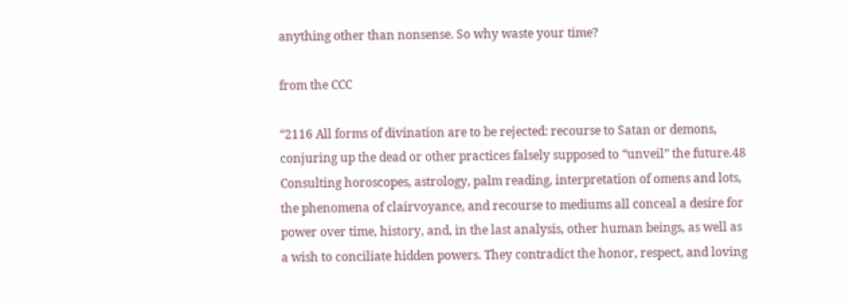anything other than nonsense. So why waste your time?

from the CCC

“2116 All forms of divination are to be rejected: recourse to Satan or demons, conjuring up the dead or other practices falsely supposed to “unveil” the future.48 Consulting horoscopes, astrology, palm reading, interpretation of omens and lots, the phenomena of clairvoyance, and recourse to mediums all conceal a desire for power over time, history, and, in the last analysis, other human beings, as well as a wish to conciliate hidden powers. They contradict the honor, respect, and loving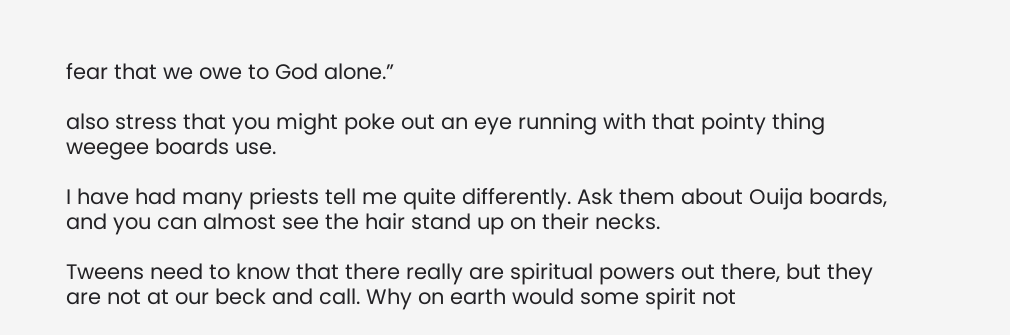fear that we owe to God alone.”

also stress that you might poke out an eye running with that pointy thing weegee boards use.

I have had many priests tell me quite differently. Ask them about Ouija boards, and you can almost see the hair stand up on their necks.

Tweens need to know that there really are spiritual powers out there, but they are not at our beck and call. Why on earth would some spirit not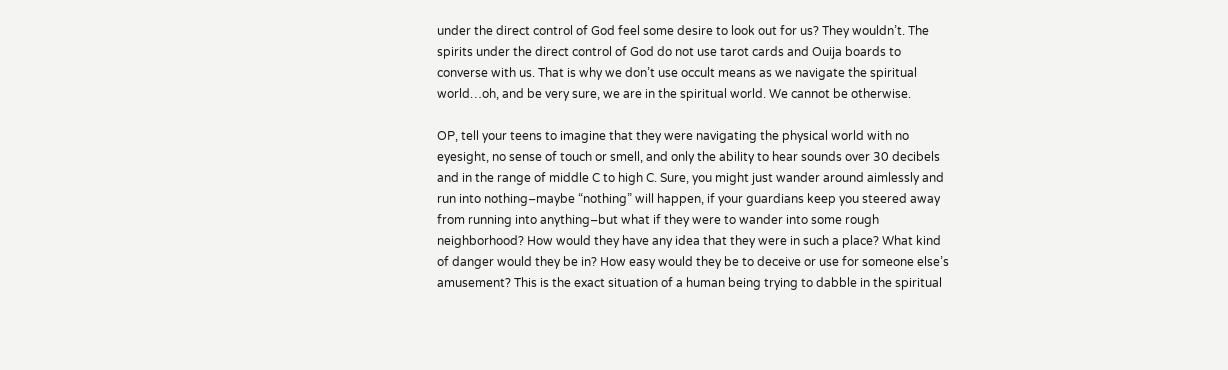under the direct control of God feel some desire to look out for us? They wouldn’t. The spirits under the direct control of God do not use tarot cards and Ouija boards to converse with us. That is why we don’t use occult means as we navigate the spiritual world…oh, and be very sure, we are in the spiritual world. We cannot be otherwise.

OP, tell your teens to imagine that they were navigating the physical world with no eyesight, no sense of touch or smell, and only the ability to hear sounds over 30 decibels and in the range of middle C to high C. Sure, you might just wander around aimlessly and run into nothing–maybe “nothing” will happen, if your guardians keep you steered away from running into anything–but what if they were to wander into some rough neighborhood? How would they have any idea that they were in such a place? What kind of danger would they be in? How easy would they be to deceive or use for someone else’s amusement? This is the exact situation of a human being trying to dabble in the spiritual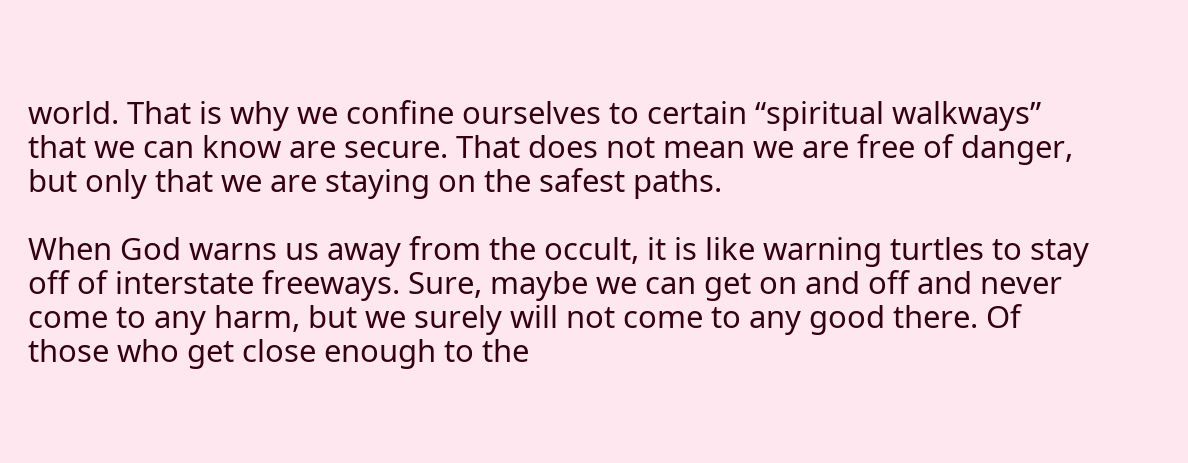world. That is why we confine ourselves to certain “spiritual walkways” that we can know are secure. That does not mean we are free of danger, but only that we are staying on the safest paths.

When God warns us away from the occult, it is like warning turtles to stay off of interstate freeways. Sure, maybe we can get on and off and never come to any harm, but we surely will not come to any good there. Of those who get close enough to the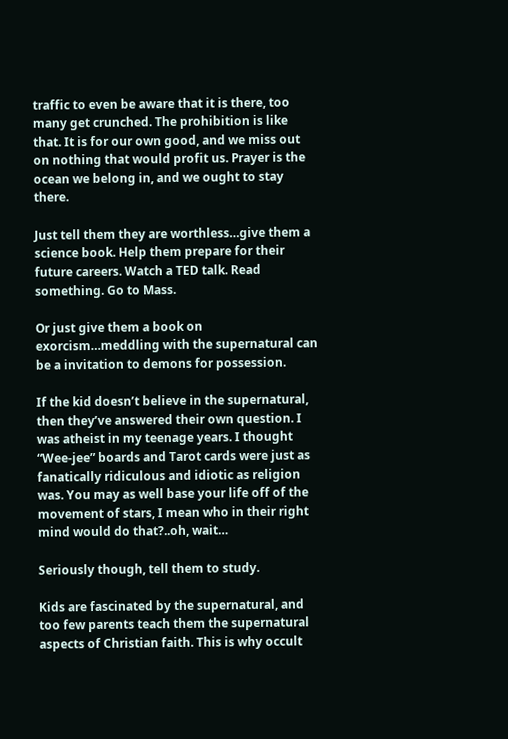traffic to even be aware that it is there, too many get crunched. The prohibition is like that. It is for our own good, and we miss out on nothing that would profit us. Prayer is the ocean we belong in, and we ought to stay there.

Just tell them they are worthless…give them a science book. Help them prepare for their future careers. Watch a TED talk. Read something. Go to Mass.

Or just give them a book on exorcism…meddling with the supernatural can be a invitation to demons for possession.

If the kid doesn’t believe in the supernatural, then they’ve answered their own question. I was atheist in my teenage years. I thought “Wee-jee” boards and Tarot cards were just as fanatically ridiculous and idiotic as religion was. You may as well base your life off of the movement of stars, I mean who in their right mind would do that?..oh, wait…

Seriously though, tell them to study.

Kids are fascinated by the supernatural, and too few parents teach them the supernatural aspects of Christian faith. This is why occult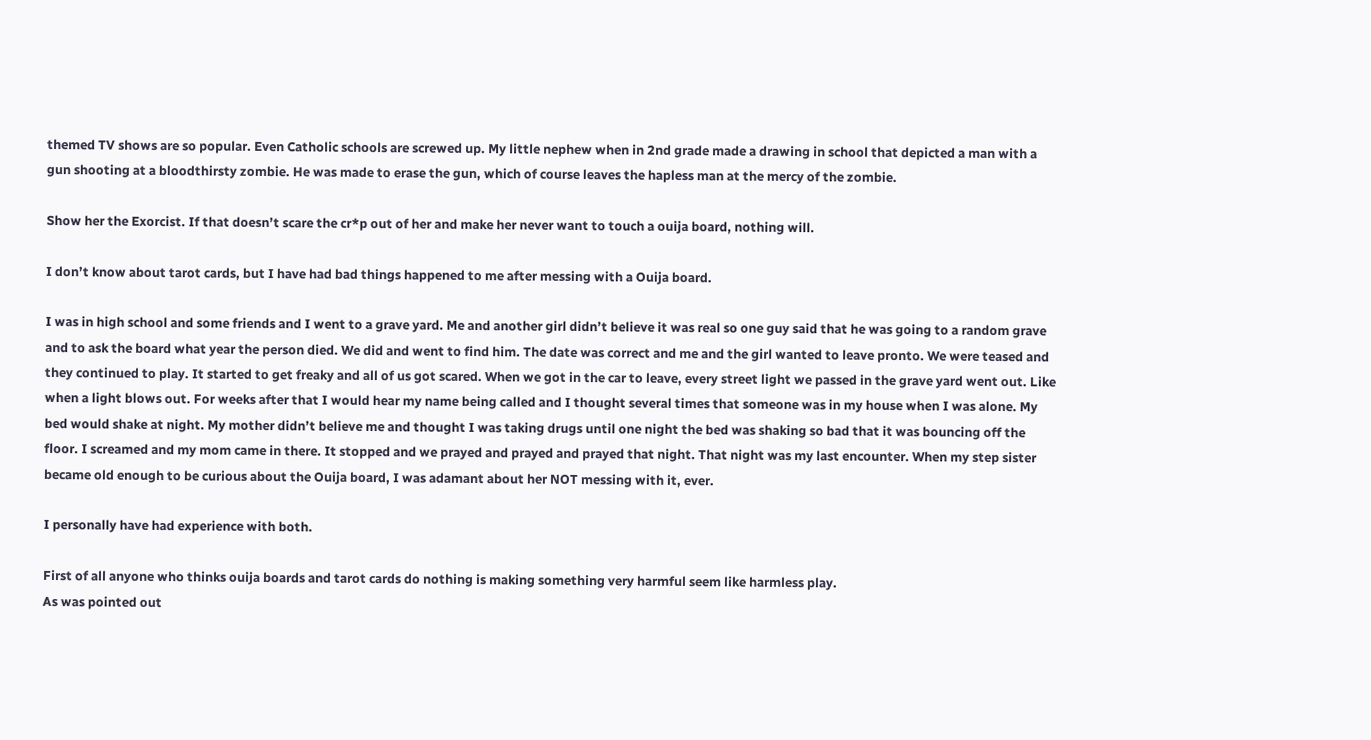themed TV shows are so popular. Even Catholic schools are screwed up. My little nephew when in 2nd grade made a drawing in school that depicted a man with a gun shooting at a bloodthirsty zombie. He was made to erase the gun, which of course leaves the hapless man at the mercy of the zombie.

Show her the Exorcist. If that doesn’t scare the cr*p out of her and make her never want to touch a ouija board, nothing will.

I don’t know about tarot cards, but I have had bad things happened to me after messing with a Ouija board.

I was in high school and some friends and I went to a grave yard. Me and another girl didn’t believe it was real so one guy said that he was going to a random grave and to ask the board what year the person died. We did and went to find him. The date was correct and me and the girl wanted to leave pronto. We were teased and they continued to play. It started to get freaky and all of us got scared. When we got in the car to leave, every street light we passed in the grave yard went out. Like when a light blows out. For weeks after that I would hear my name being called and I thought several times that someone was in my house when I was alone. My bed would shake at night. My mother didn’t believe me and thought I was taking drugs until one night the bed was shaking so bad that it was bouncing off the floor. I screamed and my mom came in there. It stopped and we prayed and prayed and prayed that night. That night was my last encounter. When my step sister became old enough to be curious about the Ouija board, I was adamant about her NOT messing with it, ever.

I personally have had experience with both.

First of all anyone who thinks ouija boards and tarot cards do nothing is making something very harmful seem like harmless play.
As was pointed out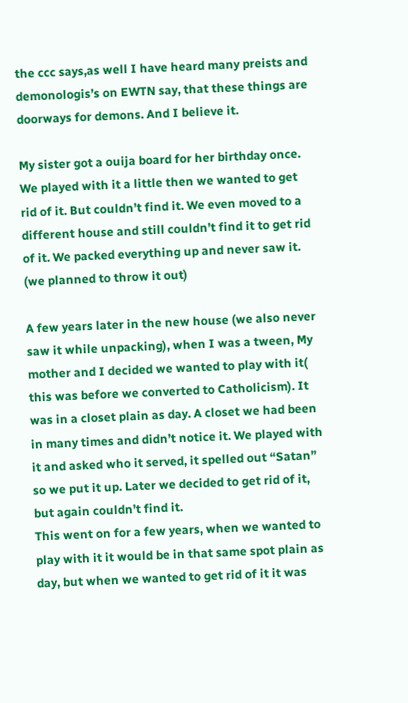the ccc says,as well I have heard many preists and demonologis’s on EWTN say, that these things are doorways for demons. And I believe it.

My sister got a ouija board for her birthday once. We played with it a little then we wanted to get rid of it. But couldn’t find it. We even moved to a different house and still couldn’t find it to get rid of it. We packed everything up and never saw it. (we planned to throw it out)

A few years later in the new house (we also never saw it while unpacking), when I was a tween, My mother and I decided we wanted to play with it( this was before we converted to Catholicism). It was in a closet plain as day. A closet we had been in many times and didn’t notice it. We played with it and asked who it served, it spelled out “Satan” so we put it up. Later we decided to get rid of it, but again couldn’t find it.
This went on for a few years, when we wanted to play with it it would be in that same spot plain as day, but when we wanted to get rid of it it was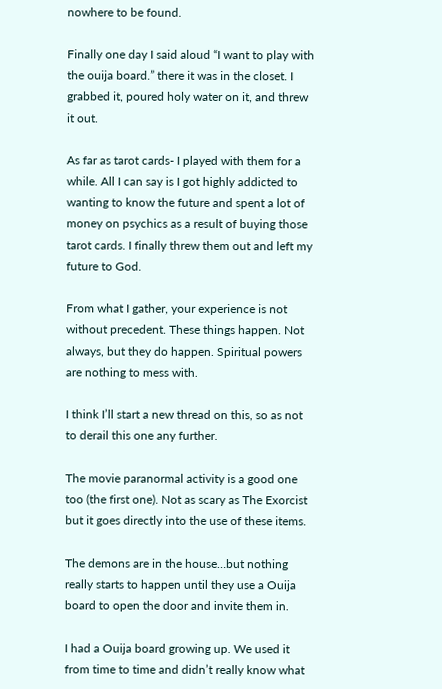nowhere to be found.

Finally one day I said aloud “I want to play with the ouija board.” there it was in the closet. I grabbed it, poured holy water on it, and threw it out.

As far as tarot cards- I played with them for a while. All I can say is I got highly addicted to wanting to know the future and spent a lot of money on psychics as a result of buying those tarot cards. I finally threw them out and left my future to God.

From what I gather, your experience is not without precedent. These things happen. Not always, but they do happen. Spiritual powers are nothing to mess with.

I think I’ll start a new thread on this, so as not to derail this one any further.

The movie paranormal activity is a good one too (the first one). Not as scary as The Exorcist but it goes directly into the use of these items.

The demons are in the house…but nothing really starts to happen until they use a Ouija board to open the door and invite them in.

I had a Ouija board growing up. We used it from time to time and didn’t really know what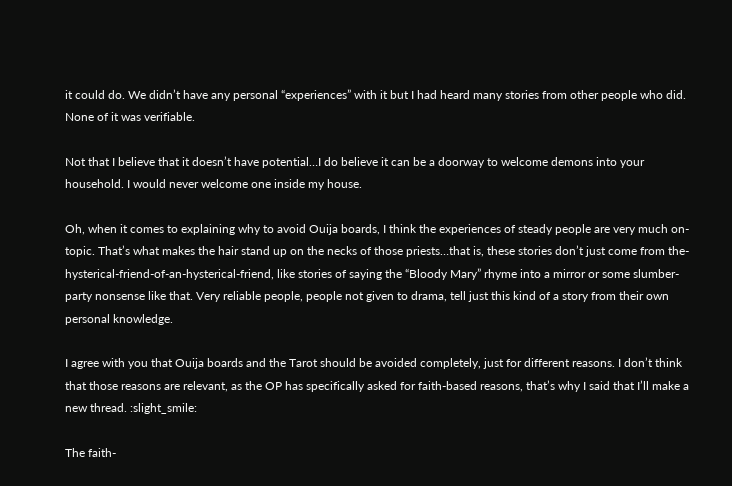it could do. We didn’t have any personal “experiences” with it but I had heard many stories from other people who did.
None of it was verifiable.

Not that I believe that it doesn’t have potential…I do believe it can be a doorway to welcome demons into your household. I would never welcome one inside my house.

Oh, when it comes to explaining why to avoid Ouija boards, I think the experiences of steady people are very much on-topic. That’s what makes the hair stand up on the necks of those priests…that is, these stories don’t just come from the-hysterical-friend-of-an-hysterical-friend, like stories of saying the “Bloody Mary” rhyme into a mirror or some slumber-party nonsense like that. Very reliable people, people not given to drama, tell just this kind of a story from their own personal knowledge.

I agree with you that Ouija boards and the Tarot should be avoided completely, just for different reasons. I don’t think that those reasons are relevant, as the OP has specifically asked for faith-based reasons, that’s why I said that I’ll make a new thread. :slight_smile:

The faith-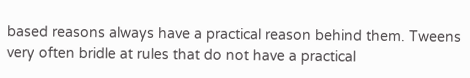based reasons always have a practical reason behind them. Tweens very often bridle at rules that do not have a practical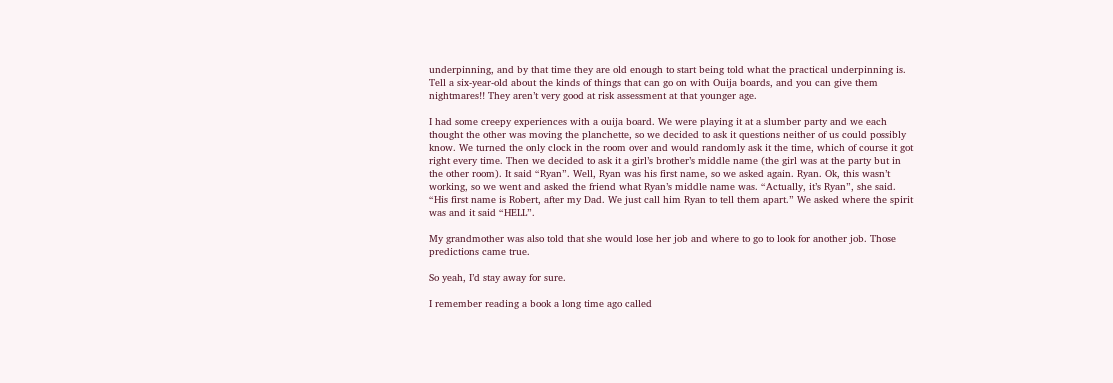underpinning, and by that time they are old enough to start being told what the practical underpinning is. Tell a six-year-old about the kinds of things that can go on with Ouija boards, and you can give them nightmares!! They aren’t very good at risk assessment at that younger age.

I had some creepy experiences with a ouija board. We were playing it at a slumber party and we each thought the other was moving the planchette, so we decided to ask it questions neither of us could possibly know. We turned the only clock in the room over and would randomly ask it the time, which of course it got right every time. Then we decided to ask it a girl’s brother’s middle name (the girl was at the party but in the other room). It said “Ryan”. Well, Ryan was his first name, so we asked again. Ryan. Ok, this wasn’t working, so we went and asked the friend what Ryan’s middle name was. “Actually, it’s Ryan”, she said. “His first name is Robert, after my Dad. We just call him Ryan to tell them apart.” We asked where the spirit was and it said “HELL”.

My grandmother was also told that she would lose her job and where to go to look for another job. Those predictions came true.

So yeah, I’d stay away for sure.

I remember reading a book a long time ago called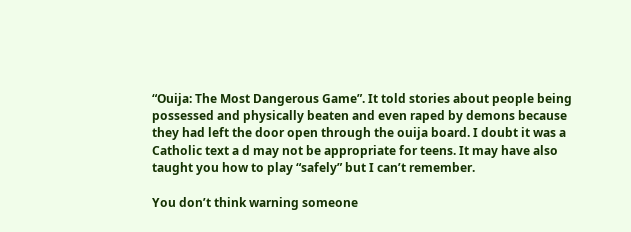“Ouija: The Most Dangerous Game”. It told stories about people being possessed and physically beaten and even raped by demons because they had left the door open through the ouija board. I doubt it was a Catholic text a d may not be appropriate for teens. It may have also taught you how to play “safely” but I can’t remember.

You don’t think warning someone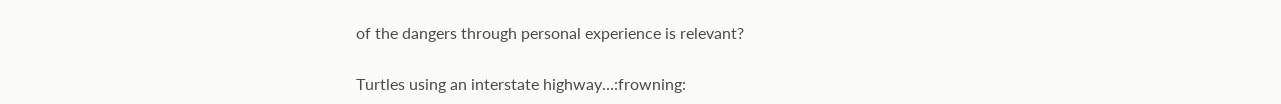of the dangers through personal experience is relevant?

Turtles using an interstate highway…:frowning: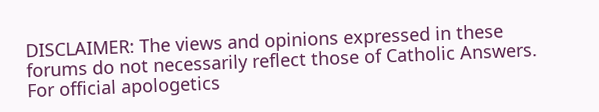DISCLAIMER: The views and opinions expressed in these forums do not necessarily reflect those of Catholic Answers. For official apologetics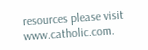resources please visit www.catholic.com.